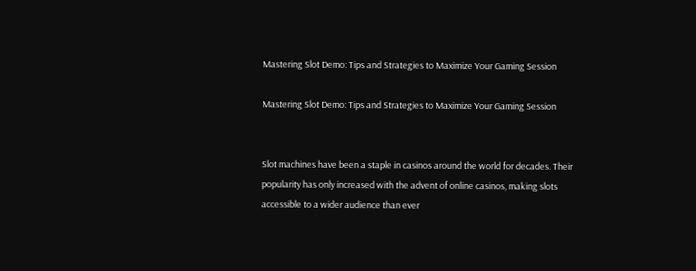Mastering Slot Demo: Tips and Strategies to Maximize Your Gaming Session

Mastering Slot Demo: Tips and Strategies to Maximize Your Gaming Session


Slot machines have been a staple in casinos around the world for decades. Their popularity has only increased with the advent of online casinos, making slots accessible to a wider audience than ever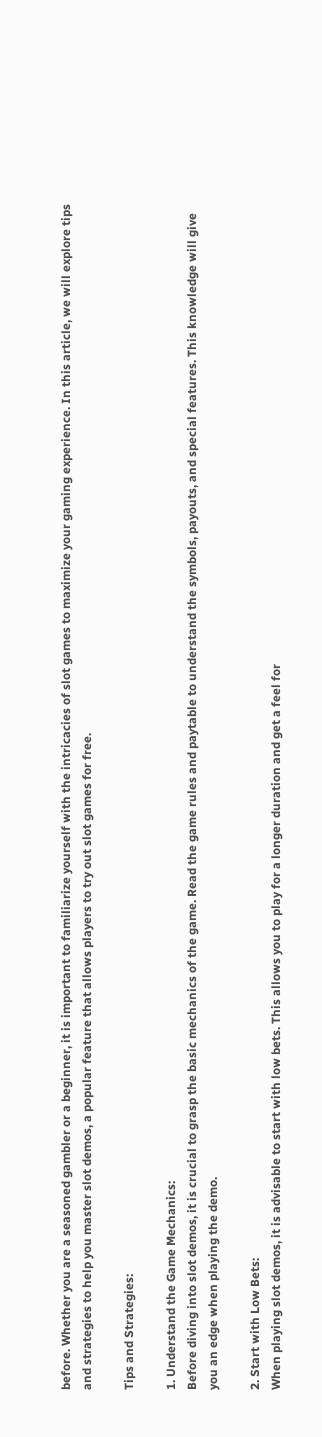before. Whether you are a seasoned gambler or a beginner, it is important to familiarize yourself with the intricacies of slot games to maximize your gaming experience. In this article, we will explore tips and strategies to help you master slot demos, a popular feature that allows players to try out slot games for free.

Tips and Strategies:

1. Understand the Game Mechanics:
Before diving into slot demos, it is crucial to grasp the basic mechanics of the game. Read the game rules and paytable to understand the symbols, payouts, and special features. This knowledge will give you an edge when playing the demo.

2. Start with Low Bets:
When playing slot demos, it is advisable to start with low bets. This allows you to play for a longer duration and get a feel for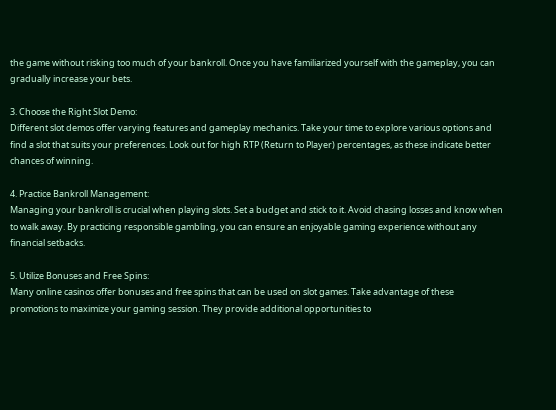the game without risking too much of your bankroll. Once you have familiarized yourself with the gameplay, you can gradually increase your bets.

3. Choose the Right Slot Demo:
Different slot demos offer varying features and gameplay mechanics. Take your time to explore various options and find a slot that suits your preferences. Look out for high RTP (Return to Player) percentages, as these indicate better chances of winning.

4. Practice Bankroll Management:
Managing your bankroll is crucial when playing slots. Set a budget and stick to it. Avoid chasing losses and know when to walk away. By practicing responsible gambling, you can ensure an enjoyable gaming experience without any financial setbacks.

5. Utilize Bonuses and Free Spins:
Many online casinos offer bonuses and free spins that can be used on slot games. Take advantage of these promotions to maximize your gaming session. They provide additional opportunities to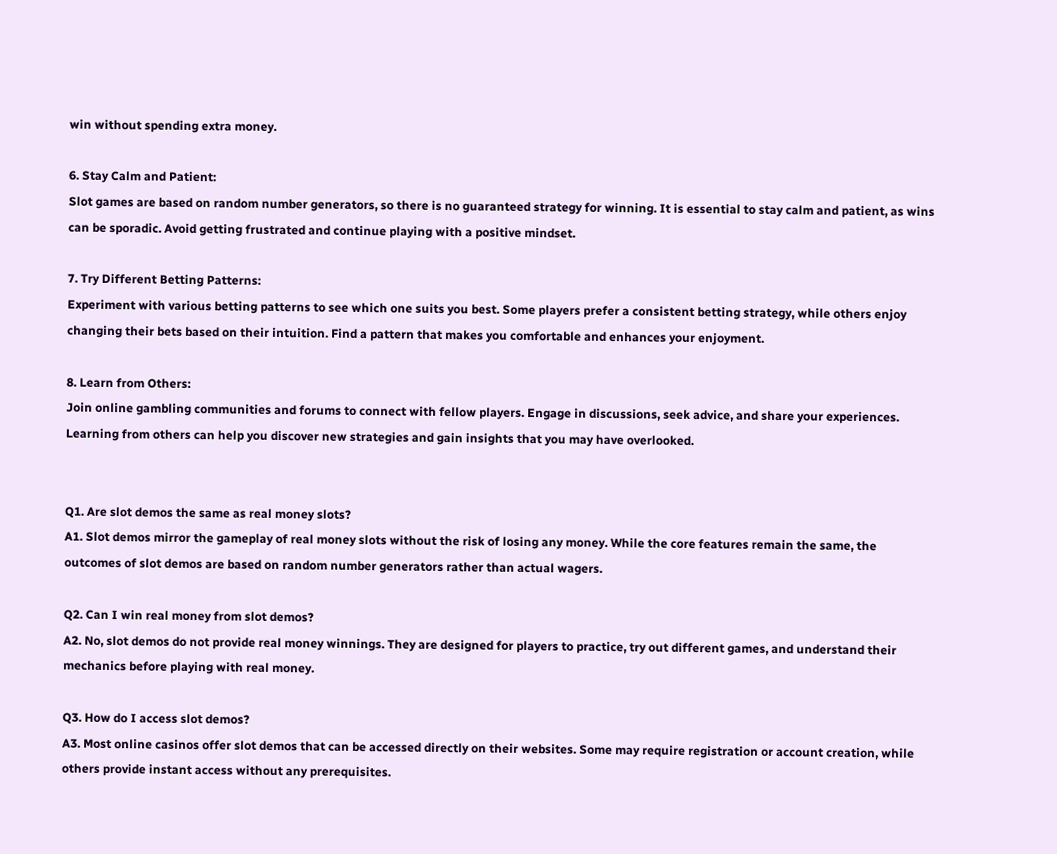win without spending extra money.

6. Stay Calm and Patient:
Slot games are based on random number generators, so there is no guaranteed strategy for winning. It is essential to stay calm and patient, as wins can be sporadic. Avoid getting frustrated and continue playing with a positive mindset.

7. Try Different Betting Patterns:
Experiment with various betting patterns to see which one suits you best. Some players prefer a consistent betting strategy, while others enjoy changing their bets based on their intuition. Find a pattern that makes you comfortable and enhances your enjoyment.

8. Learn from Others:
Join online gambling communities and forums to connect with fellow players. Engage in discussions, seek advice, and share your experiences. Learning from others can help you discover new strategies and gain insights that you may have overlooked.


Q1. Are slot demos the same as real money slots?
A1. Slot demos mirror the gameplay of real money slots without the risk of losing any money. While the core features remain the same, the outcomes of slot demos are based on random number generators rather than actual wagers.

Q2. Can I win real money from slot demos?
A2. No, slot demos do not provide real money winnings. They are designed for players to practice, try out different games, and understand their mechanics before playing with real money.

Q3. How do I access slot demos?
A3. Most online casinos offer slot demos that can be accessed directly on their websites. Some may require registration or account creation, while others provide instant access without any prerequisites.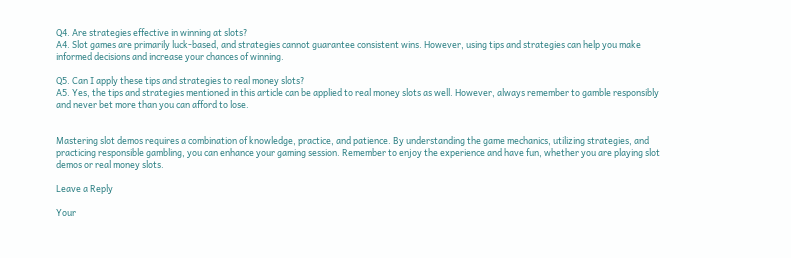Q4. Are strategies effective in winning at slots?
A4. Slot games are primarily luck-based, and strategies cannot guarantee consistent wins. However, using tips and strategies can help you make informed decisions and increase your chances of winning.

Q5. Can I apply these tips and strategies to real money slots?
A5. Yes, the tips and strategies mentioned in this article can be applied to real money slots as well. However, always remember to gamble responsibly and never bet more than you can afford to lose.


Mastering slot demos requires a combination of knowledge, practice, and patience. By understanding the game mechanics, utilizing strategies, and practicing responsible gambling, you can enhance your gaming session. Remember to enjoy the experience and have fun, whether you are playing slot demos or real money slots.

Leave a Reply

Your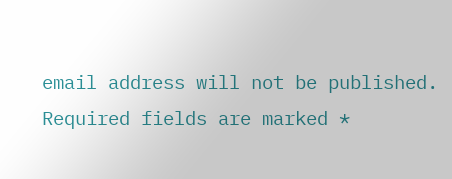email address will not be published. Required fields are marked *